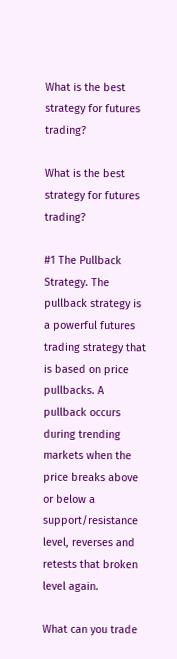What is the best strategy for futures trading?

What is the best strategy for futures trading?

#1 The Pullback Strategy. The pullback strategy is a powerful futures trading strategy that is based on price pullbacks. A pullback occurs during trending markets when the price breaks above or below a support/resistance level, reverses and retests that broken level again.

What can you trade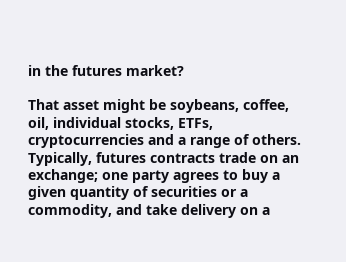in the futures market?

That asset might be soybeans, coffee, oil, individual stocks, ETFs, cryptocurrencies and a range of others. Typically, futures contracts trade on an exchange; one party agrees to buy a given quantity of securities or a commodity, and take delivery on a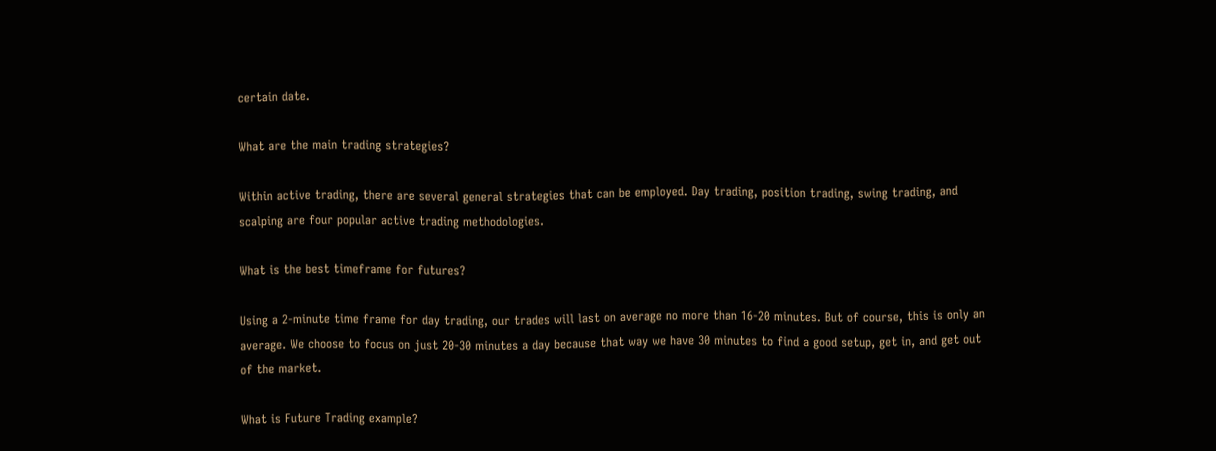certain date.

What are the main trading strategies?

Within active trading, there are several general strategies that can be employed. Day trading, position trading, swing trading, and scalping are four popular active trading methodologies.

What is the best timeframe for futures?

Using a 2-minute time frame for day trading, our trades will last on average no more than 16-20 minutes. But of course, this is only an average. We choose to focus on just 20-30 minutes a day because that way we have 30 minutes to find a good setup, get in, and get out of the market.

What is Future Trading example?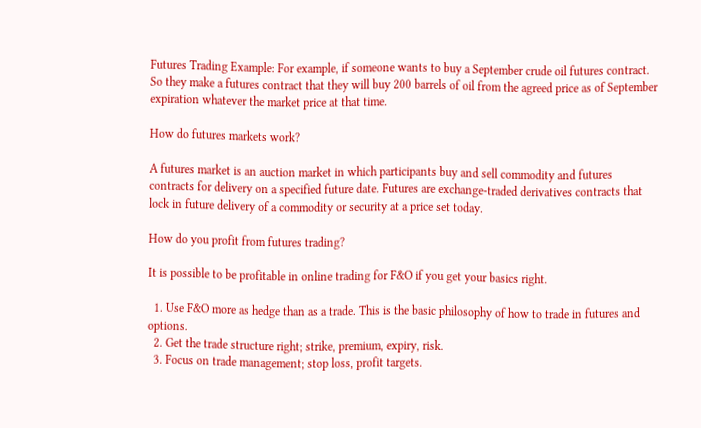Futures Trading Example: For example, if someone wants to buy a September crude oil futures contract. So they make a futures contract that they will buy 200 barrels of oil from the agreed price as of September expiration whatever the market price at that time.

How do futures markets work?

A futures market is an auction market in which participants buy and sell commodity and futures contracts for delivery on a specified future date. Futures are exchange-traded derivatives contracts that lock in future delivery of a commodity or security at a price set today.

How do you profit from futures trading?

It is possible to be profitable in online trading for F&O if you get your basics right.

  1. Use F&O more as hedge than as a trade. This is the basic philosophy of how to trade in futures and options.
  2. Get the trade structure right; strike, premium, expiry, risk.
  3. Focus on trade management; stop loss, profit targets.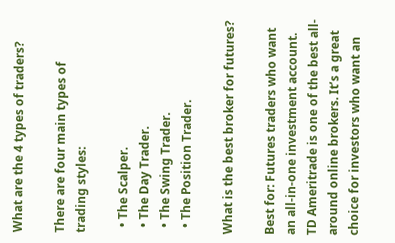What are the 4 types of traders?

There are four main types of trading styles:

  • The Scalper.
  • The Day Trader.
  • The Swing Trader.
  • The Position Trader.

What is the best broker for futures?

Best for: Futures traders who want an all-in-one investment account. TD Ameritrade is one of the best all-around online brokers. It’s a great choice for investors who want an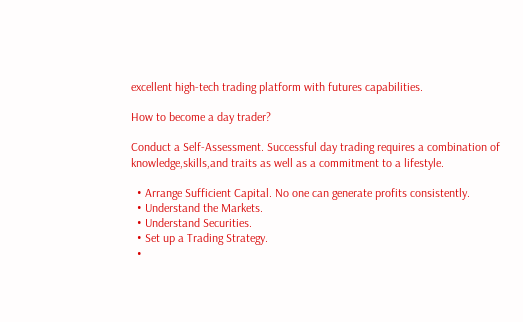excellent high-tech trading platform with futures capabilities.

How to become a day trader?

Conduct a Self-Assessment. Successful day trading requires a combination of knowledge,skills,and traits as well as a commitment to a lifestyle.

  • Arrange Sufficient Capital. No one can generate profits consistently.
  • Understand the Markets.
  • Understand Securities.
  • Set up a Trading Strategy.
  •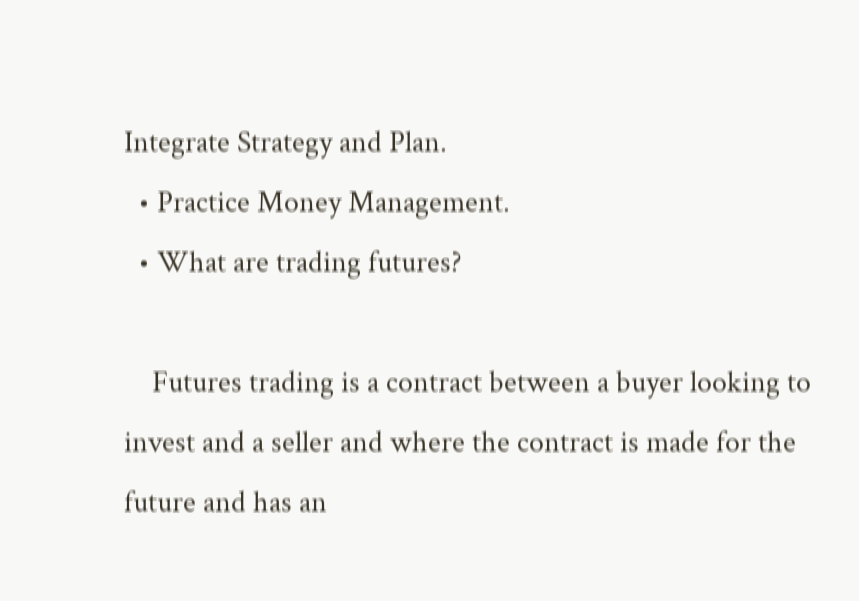Integrate Strategy and Plan.
  • Practice Money Management.
  • What are trading futures?

    Futures trading is a contract between a buyer looking to invest and a seller and where the contract is made for the future and has an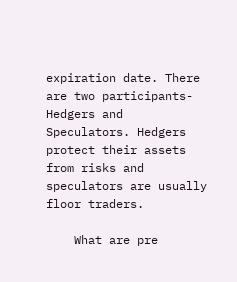expiration date. There are two participants- Hedgers and Speculators. Hedgers protect their assets from risks and speculators are usually floor traders.

    What are pre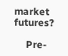market futures?

    Pre-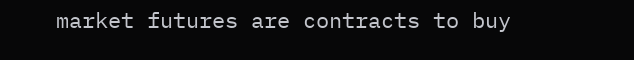market futures are contracts to buy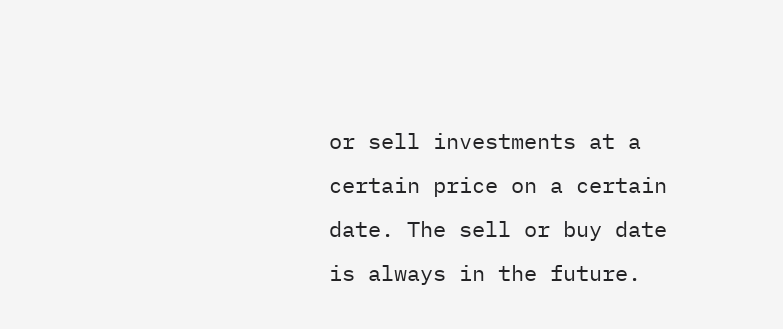or sell investments at a certain price on a certain date. The sell or buy date is always in the future.